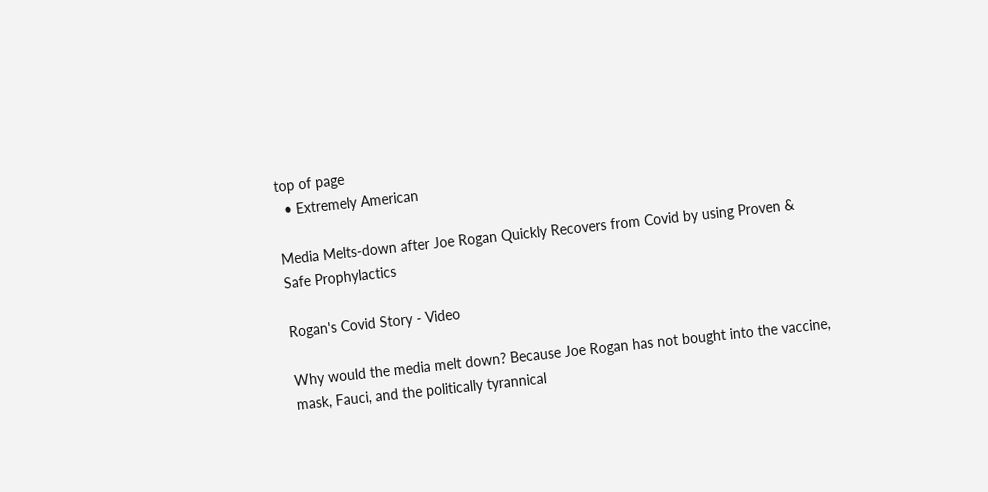top of page
  • Extremely American

Media Melts-down after Joe Rogan Quickly Recovers from Covid by using Proven & Safe Prophylactics

Rogan's Covid Story - Video

Why would the media melt down? Because Joe Rogan has not bought into the vaccine, mask, Fauci, and the politically tyrannical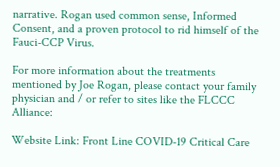narrative. Rogan used common sense, Informed Consent, and a proven protocol to rid himself of the Fauci-CCP Virus.

For more information about the treatments mentioned by Joe Rogan, please contact your family physician and / or refer to sites like the FLCCC Alliance:

Website Link: Front Line COVID-19 Critical Care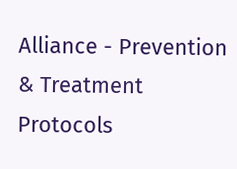Alliance - Prevention & Treatment Protocols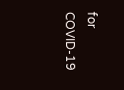for COVID-19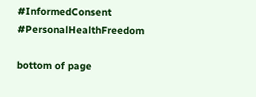#InformedConsent #PersonalHealthFreedom

bottom of page